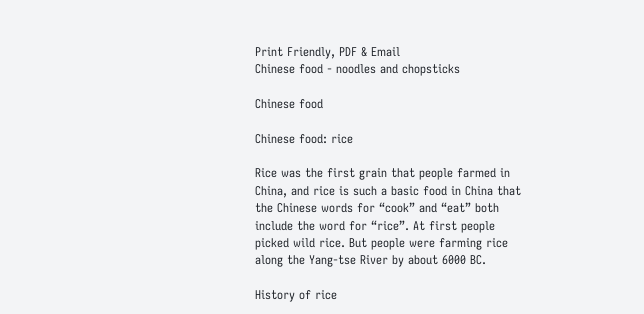Print Friendly, PDF & Email
Chinese food - noodles and chopsticks

Chinese food

Chinese food: rice

Rice was the first grain that people farmed in China, and rice is such a basic food in China that the Chinese words for “cook” and “eat” both include the word for “rice”. At first people picked wild rice. But people were farming rice along the Yang-tse River by about 6000 BC.

History of rice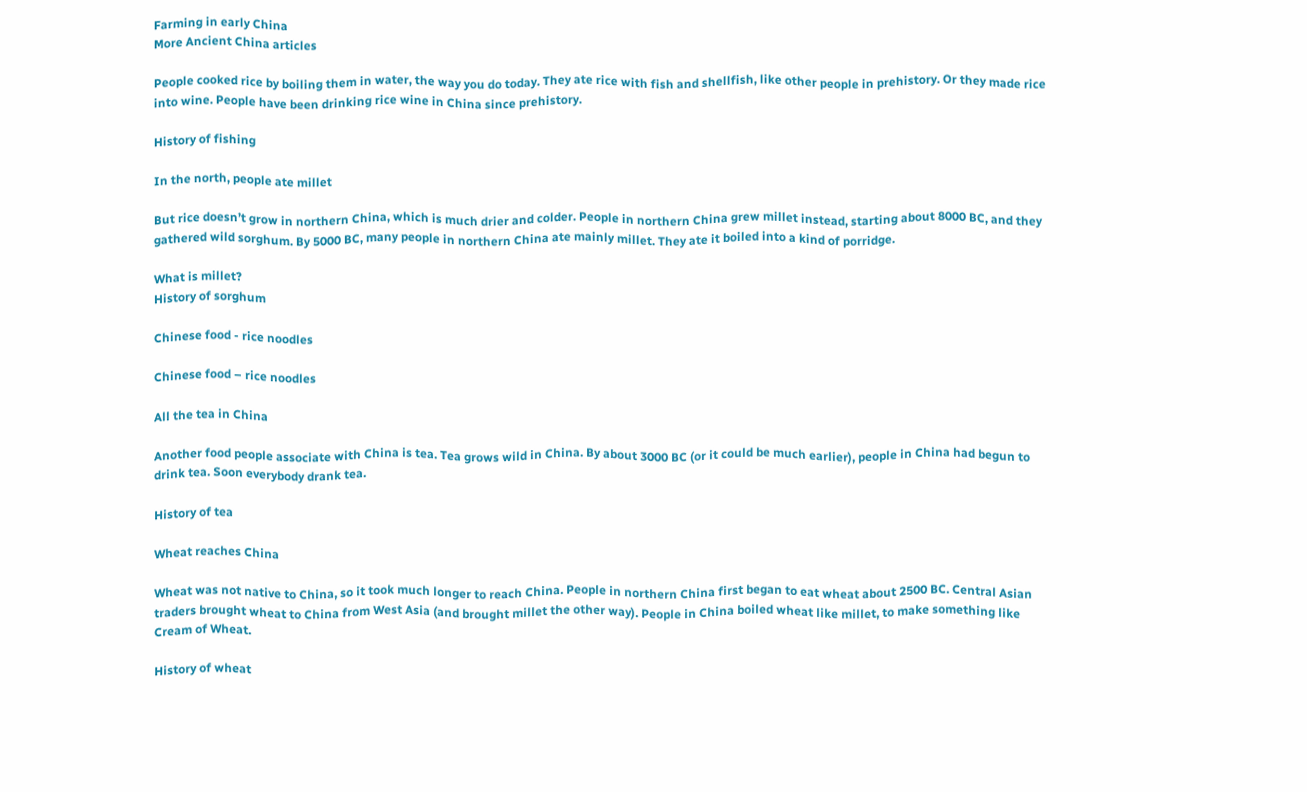Farming in early China
More Ancient China articles

People cooked rice by boiling them in water, the way you do today. They ate rice with fish and shellfish, like other people in prehistory. Or they made rice into wine. People have been drinking rice wine in China since prehistory.

History of fishing

In the north, people ate millet

But rice doesn’t grow in northern China, which is much drier and colder. People in northern China grew millet instead, starting about 8000 BC, and they gathered wild sorghum. By 5000 BC, many people in northern China ate mainly millet. They ate it boiled into a kind of porridge.

What is millet?
History of sorghum

Chinese food - rice noodles

Chinese food – rice noodles

All the tea in China

Another food people associate with China is tea. Tea grows wild in China. By about 3000 BC (or it could be much earlier), people in China had begun to drink tea. Soon everybody drank tea.

History of tea

Wheat reaches China

Wheat was not native to China, so it took much longer to reach China. People in northern China first began to eat wheat about 2500 BC. Central Asian traders brought wheat to China from West Asia (and brought millet the other way). People in China boiled wheat like millet, to make something like Cream of Wheat.

History of wheat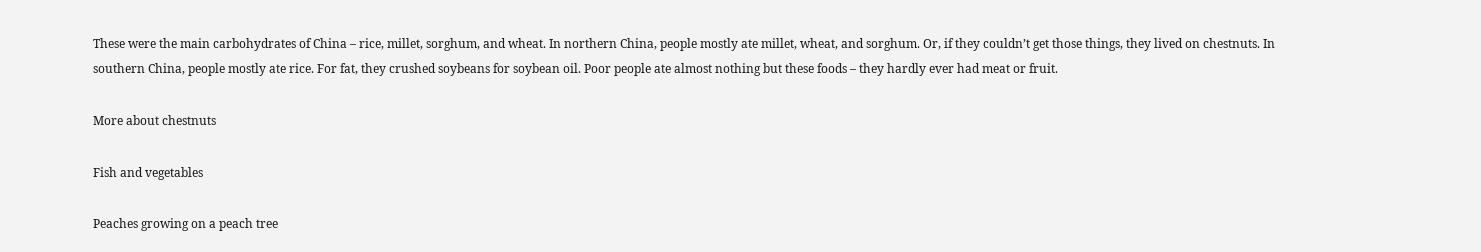These were the main carbohydrates of China – rice, millet, sorghum, and wheat. In northern China, people mostly ate millet, wheat, and sorghum. Or, if they couldn’t get those things, they lived on chestnuts. In southern China, people mostly ate rice. For fat, they crushed soybeans for soybean oil. Poor people ate almost nothing but these foods – they hardly ever had meat or fruit.

More about chestnuts

Fish and vegetables

Peaches growing on a peach tree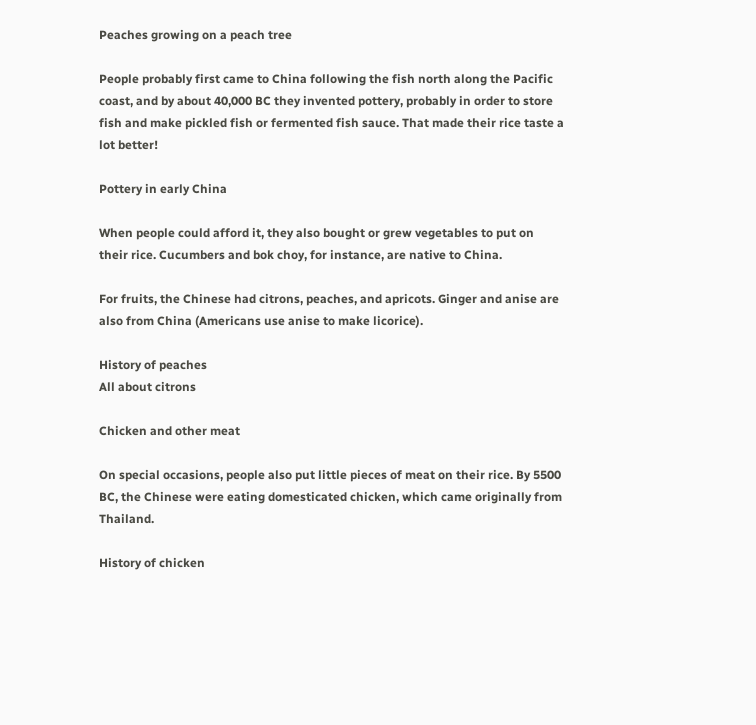Peaches growing on a peach tree

People probably first came to China following the fish north along the Pacific coast, and by about 40,000 BC they invented pottery, probably in order to store fish and make pickled fish or fermented fish sauce. That made their rice taste a lot better!

Pottery in early China

When people could afford it, they also bought or grew vegetables to put on their rice. Cucumbers and bok choy, for instance, are native to China.

For fruits, the Chinese had citrons, peaches, and apricots. Ginger and anise are also from China (Americans use anise to make licorice).

History of peaches
All about citrons

Chicken and other meat

On special occasions, people also put little pieces of meat on their rice. By 5500 BC, the Chinese were eating domesticated chicken, which came originally from Thailand.

History of chicken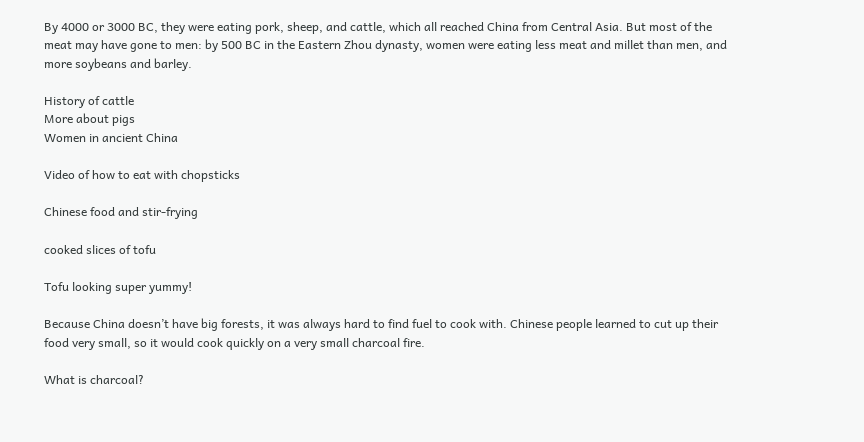By 4000 or 3000 BC, they were eating pork, sheep, and cattle, which all reached China from Central Asia. But most of the meat may have gone to men: by 500 BC in the Eastern Zhou dynasty, women were eating less meat and millet than men, and more soybeans and barley.

History of cattle
More about pigs
Women in ancient China

Video of how to eat with chopsticks

Chinese food and stir-frying

cooked slices of tofu

Tofu looking super yummy!

Because China doesn’t have big forests, it was always hard to find fuel to cook with. Chinese people learned to cut up their food very small, so it would cook quickly on a very small charcoal fire.

What is charcoal?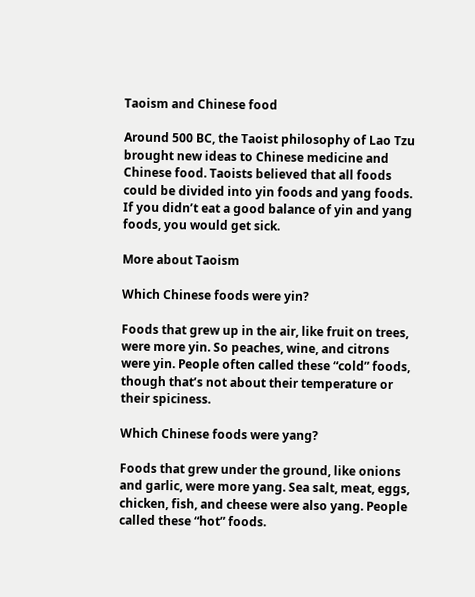Taoism and Chinese food

Around 500 BC, the Taoist philosophy of Lao Tzu brought new ideas to Chinese medicine and Chinese food. Taoists believed that all foods could be divided into yin foods and yang foods. If you didn’t eat a good balance of yin and yang foods, you would get sick.

More about Taoism

Which Chinese foods were yin?

Foods that grew up in the air, like fruit on trees, were more yin. So peaches, wine, and citrons were yin. People often called these “cold” foods, though that’s not about their temperature or their spiciness.

Which Chinese foods were yang?

Foods that grew under the ground, like onions and garlic, were more yang. Sea salt, meat, eggs, chicken, fish, and cheese were also yang. People called these “hot” foods.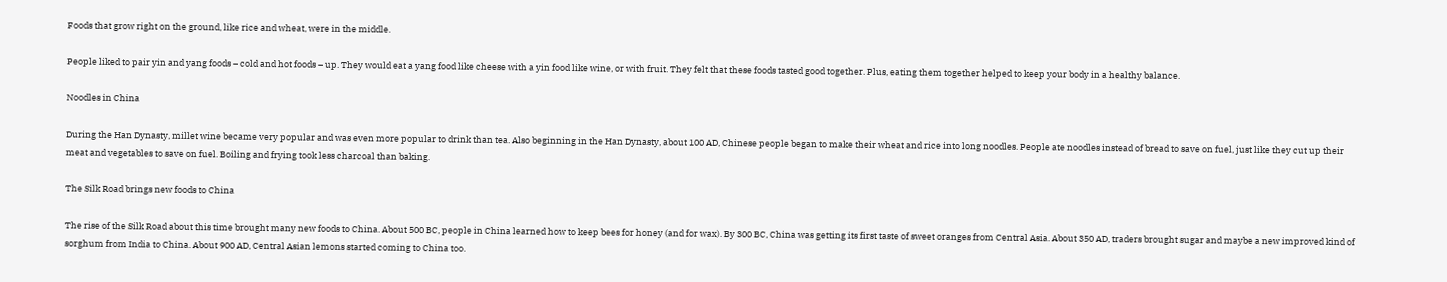Foods that grow right on the ground, like rice and wheat, were in the middle.

People liked to pair yin and yang foods – cold and hot foods – up. They would eat a yang food like cheese with a yin food like wine, or with fruit. They felt that these foods tasted good together. Plus, eating them together helped to keep your body in a healthy balance.

Noodles in China

During the Han Dynasty, millet wine became very popular and was even more popular to drink than tea. Also beginning in the Han Dynasty, about 100 AD, Chinese people began to make their wheat and rice into long noodles. People ate noodles instead of bread to save on fuel, just like they cut up their meat and vegetables to save on fuel. Boiling and frying took less charcoal than baking.

The Silk Road brings new foods to China

The rise of the Silk Road about this time brought many new foods to China. About 500 BC, people in China learned how to keep bees for honey (and for wax). By 300 BC, China was getting its first taste of sweet oranges from Central Asia. About 350 AD, traders brought sugar and maybe a new improved kind of sorghum from India to China. About 900 AD, Central Asian lemons started coming to China too.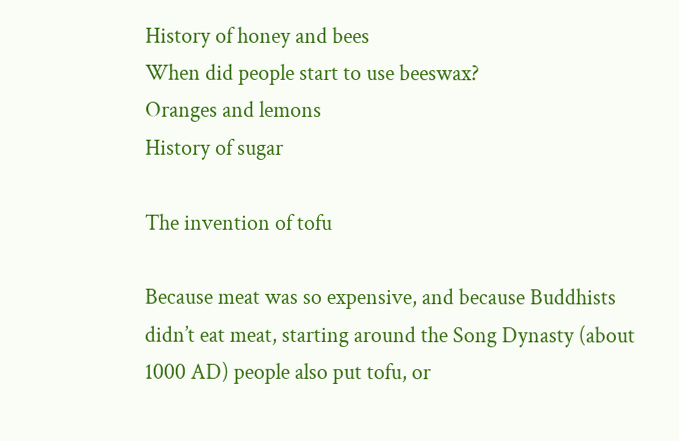History of honey and bees
When did people start to use beeswax?
Oranges and lemons
History of sugar

The invention of tofu

Because meat was so expensive, and because Buddhists didn’t eat meat, starting around the Song Dynasty (about 1000 AD) people also put tofu, or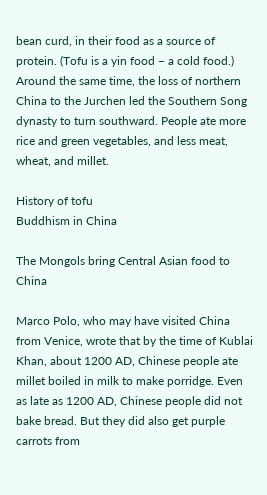bean curd, in their food as a source of protein. (Tofu is a yin food – a cold food.) Around the same time, the loss of northern China to the Jurchen led the Southern Song dynasty to turn southward. People ate more rice and green vegetables, and less meat, wheat, and millet.

History of tofu
Buddhism in China

The Mongols bring Central Asian food to China

Marco Polo, who may have visited China from Venice, wrote that by the time of Kublai Khan, about 1200 AD, Chinese people ate millet boiled in milk to make porridge. Even as late as 1200 AD, Chinese people did not bake bread. But they did also get purple carrots from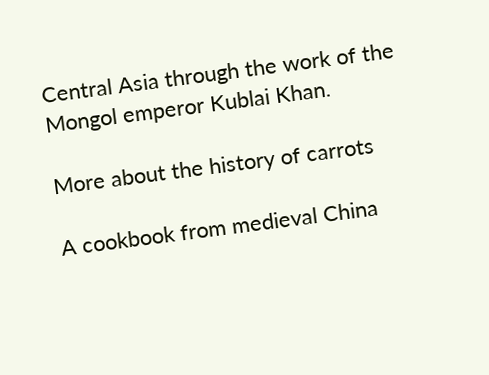Central Asia through the work of the Mongol emperor Kublai Khan.

More about the history of carrots

A cookbook from medieval China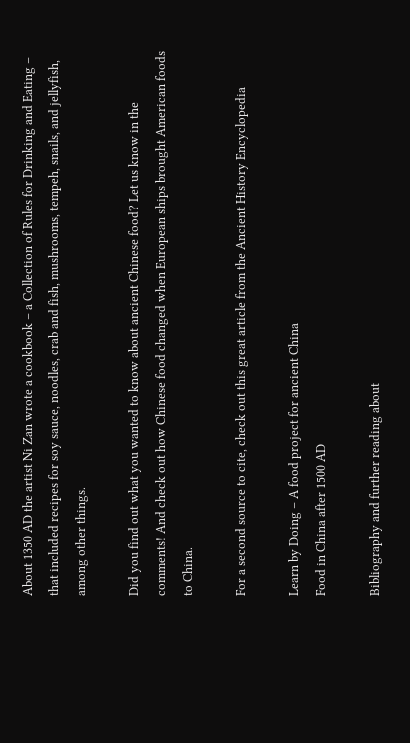About 1350 AD the artist Ni Zan wrote a cookbook – a Collection of Rules for Drinking and Eating – that included recipes for soy sauce, noodles, crab and fish, mushrooms, tempeh, snails, and jellyfish, among other things.

Did you find out what you wanted to know about ancient Chinese food? Let us know in the comments! And check out how Chinese food changed when European ships brought American foods to China.

For a second source to cite, check out this great article from the Ancient History Encyclopedia

Learn by Doing – A food project for ancient China
Food in China after 1500 AD

Bibliography and further reading about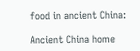food in ancient China:

Ancient China home